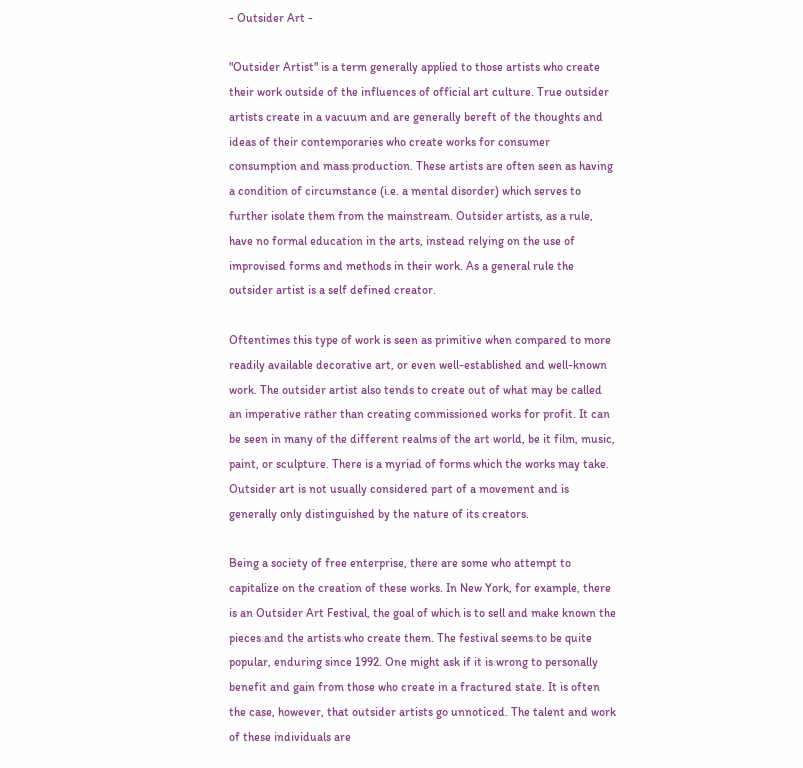- Outsider Art -

"Outsider Artist" is a term generally applied to those artists who create their work outside of the influences of official art culture. True outsider artists create in a vacuum and are generally bereft of the thoughts and ideas of their contemporaries who create works for consumer consumption and mass production. These artists are often seen as having a condition of circumstance (i.e. a mental disorder) which serves to further isolate them from the mainstream. Outsider artists, as a rule, have no formal education in the arts, instead relying on the use of improvised forms and methods in their work. As a general rule the outsider artist is a self defined creator.

Oftentimes this type of work is seen as primitive when compared to more readily available decorative art, or even well-established and well-known work. The outsider artist also tends to create out of what may be called an imperative rather than creating commissioned works for profit. It can be seen in many of the different realms of the art world, be it film, music, paint, or sculpture. There is a myriad of forms which the works may take. Outsider art is not usually considered part of a movement and is generally only distinguished by the nature of its creators.

Being a society of free enterprise, there are some who attempt to capitalize on the creation of these works. In New York, for example, there is an Outsider Art Festival, the goal of which is to sell and make known the pieces and the artists who create them. The festival seems to be quite popular, enduring since 1992. One might ask if it is wrong to personally benefit and gain from those who create in a fractured state. It is often the case, however, that outsider artists go unnoticed. The talent and work of these individuals are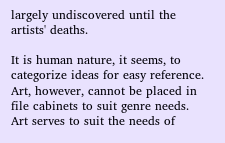largely undiscovered until the artists' deaths.

It is human nature, it seems, to categorize ideas for easy reference. Art, however, cannot be placed in file cabinets to suit genre needs. Art serves to suit the needs of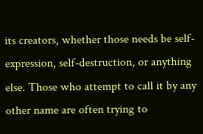its creators, whether those needs be self-expression, self-destruction, or anything else. Those who attempt to call it by any other name are often trying to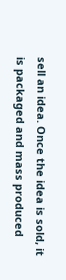sell an idea. Once the idea is sold, it is packaged and mass produced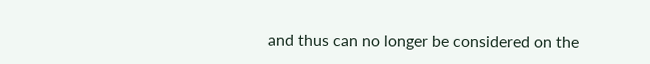and thus can no longer be considered on the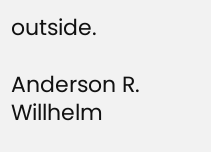outside.

Anderson R. Willhelm